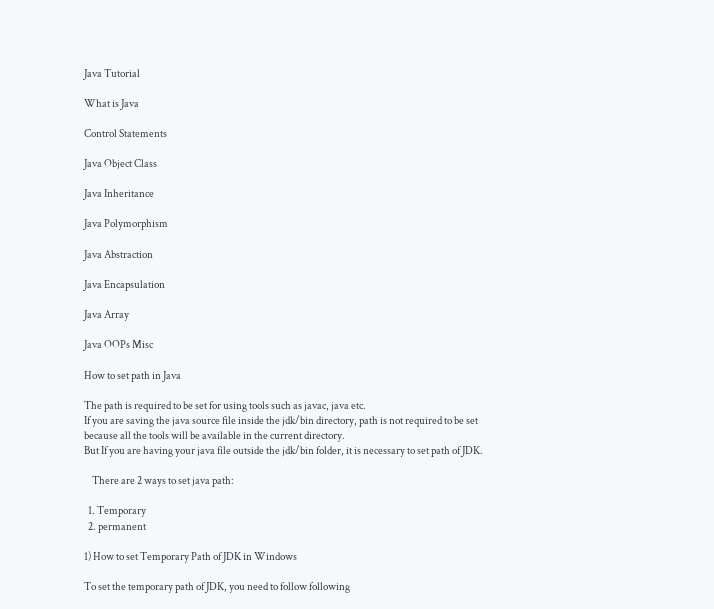Java Tutorial

What is Java

Control Statements

Java Object Class

Java Inheritance

Java Polymorphism

Java Abstraction

Java Encapsulation

Java Array

Java OOPs Misc

How to set path in Java

The path is required to be set for using tools such as javac, java etc.
If you are saving the java source file inside the jdk/bin directory, path is not required to be set because all the tools will be available in the current directory.
But If you are having your java file outside the jdk/bin folder, it is necessary to set path of JDK.

    There are 2 ways to set java path:

  1. Temporary
  2. permanent

1) How to set Temporary Path of JDK in Windows

To set the temporary path of JDK, you need to follow following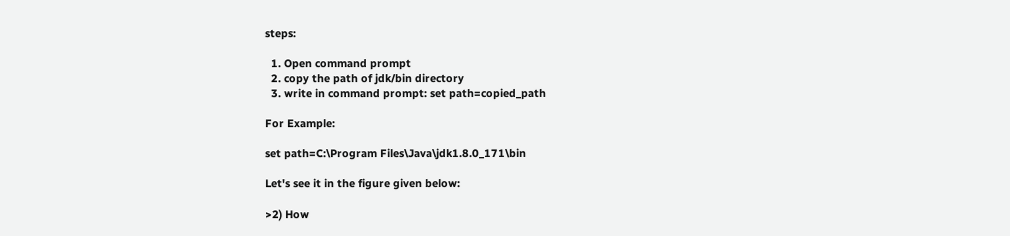steps:

  1. Open command prompt
  2. copy the path of jdk/bin directory
  3. write in command prompt: set path=copied_path

For Example:

set path=C:\Program Files\Java\jdk1.8.0_171\bin

Let's see it in the figure given below:

>2) How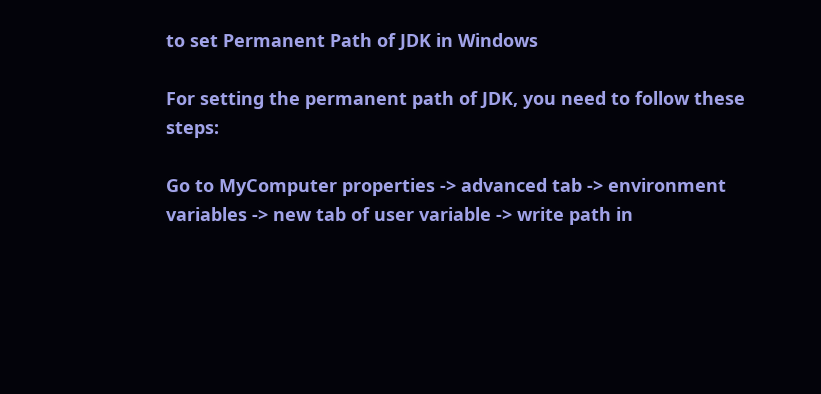to set Permanent Path of JDK in Windows

For setting the permanent path of JDK, you need to follow these steps:

Go to MyComputer properties -> advanced tab -> environment variables -> new tab of user variable -> write path in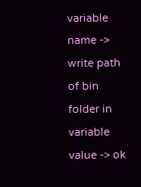variable name -> write path of bin folder in variable value -> ok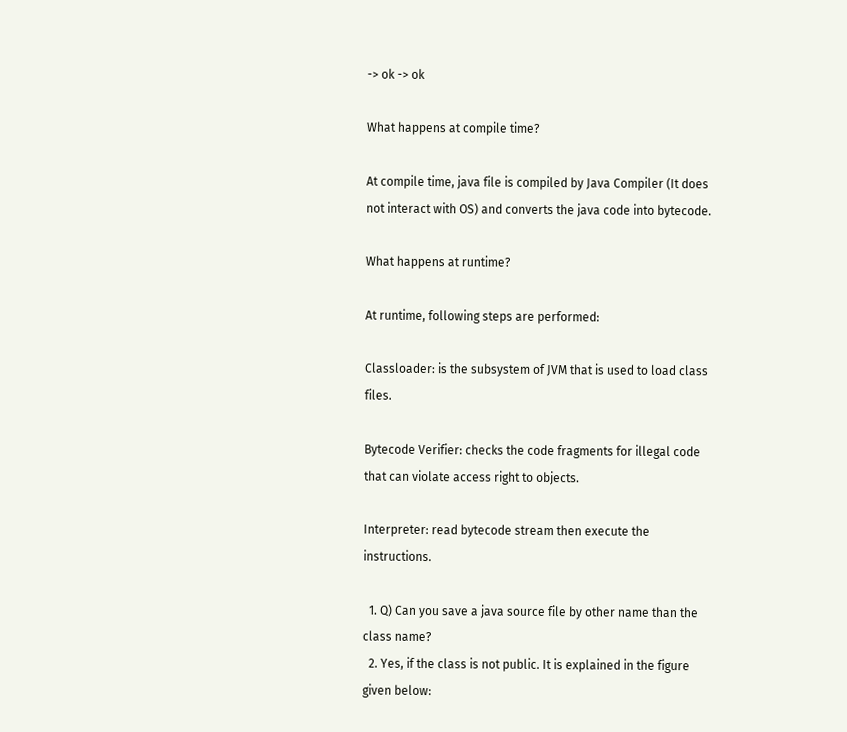-> ok -> ok

What happens at compile time?

At compile time, java file is compiled by Java Compiler (It does not interact with OS) and converts the java code into bytecode.

What happens at runtime?

At runtime, following steps are performed:

Classloader: is the subsystem of JVM that is used to load class files.

Bytecode Verifier: checks the code fragments for illegal code that can violate access right to objects.

Interpreter: read bytecode stream then execute the instructions.

  1. Q) Can you save a java source file by other name than the class name?
  2. Yes, if the class is not public. It is explained in the figure given below: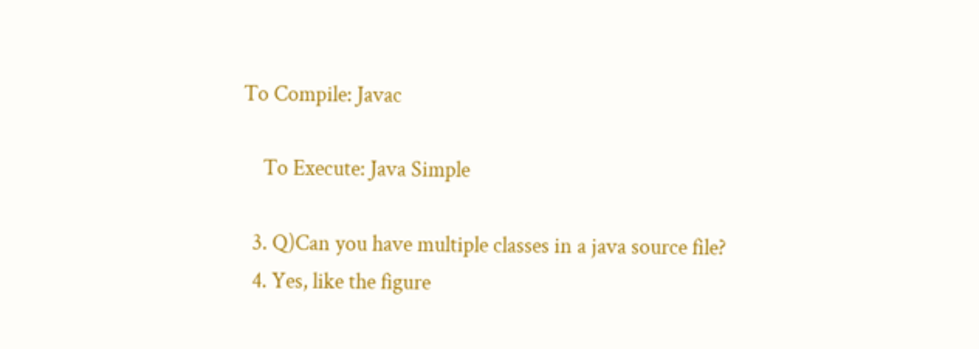To Compile: Javac

    To Execute: Java Simple

  3. Q)Can you have multiple classes in a java source file?
  4. Yes, like the figure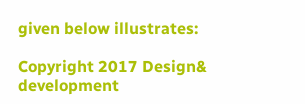given below illustrates:

Copyright 2017 Design& development